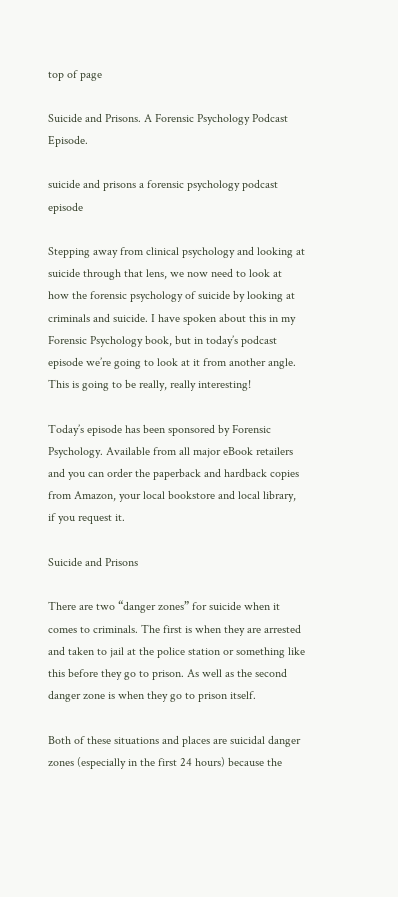top of page

Suicide and Prisons. A Forensic Psychology Podcast Episode.

suicide and prisons a forensic psychology podcast episode

Stepping away from clinical psychology and looking at suicide through that lens, we now need to look at how the forensic psychology of suicide by looking at criminals and suicide. I have spoken about this in my Forensic Psychology book, but in today’s podcast episode we’re going to look at it from another angle. This is going to be really, really interesting!

Today’s episode has been sponsored by Forensic Psychology. Available from all major eBook retailers and you can order the paperback and hardback copies from Amazon, your local bookstore and local library, if you request it.

Suicide and Prisons

There are two “danger zones” for suicide when it comes to criminals. The first is when they are arrested and taken to jail at the police station or something like this before they go to prison. As well as the second danger zone is when they go to prison itself.

Both of these situations and places are suicidal danger zones (especially in the first 24 hours) because the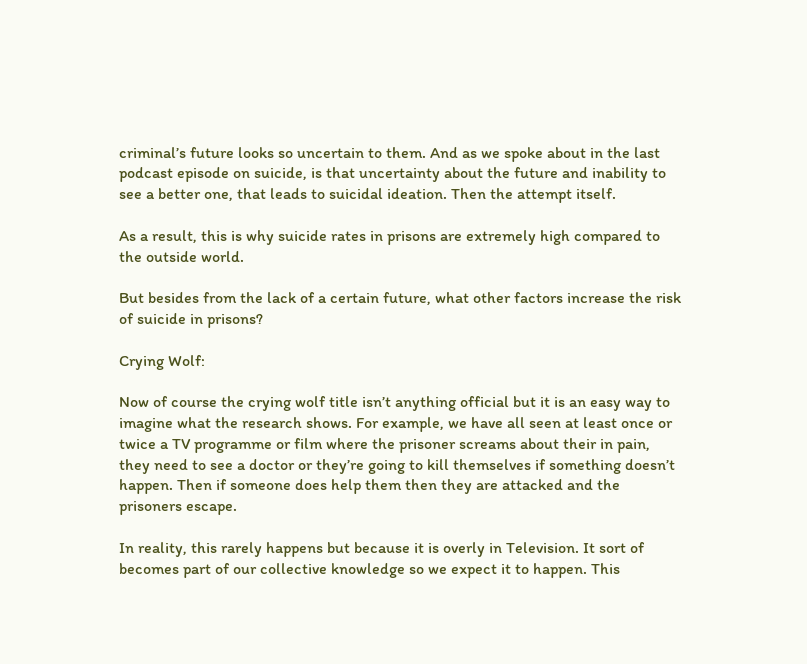criminal’s future looks so uncertain to them. And as we spoke about in the last podcast episode on suicide, is that uncertainty about the future and inability to see a better one, that leads to suicidal ideation. Then the attempt itself.

As a result, this is why suicide rates in prisons are extremely high compared to the outside world.

But besides from the lack of a certain future, what other factors increase the risk of suicide in prisons?

Crying Wolf:

Now of course the crying wolf title isn’t anything official but it is an easy way to imagine what the research shows. For example, we have all seen at least once or twice a TV programme or film where the prisoner screams about their in pain, they need to see a doctor or they’re going to kill themselves if something doesn’t happen. Then if someone does help them then they are attacked and the prisoners escape.

In reality, this rarely happens but because it is overly in Television. It sort of becomes part of our collective knowledge so we expect it to happen. This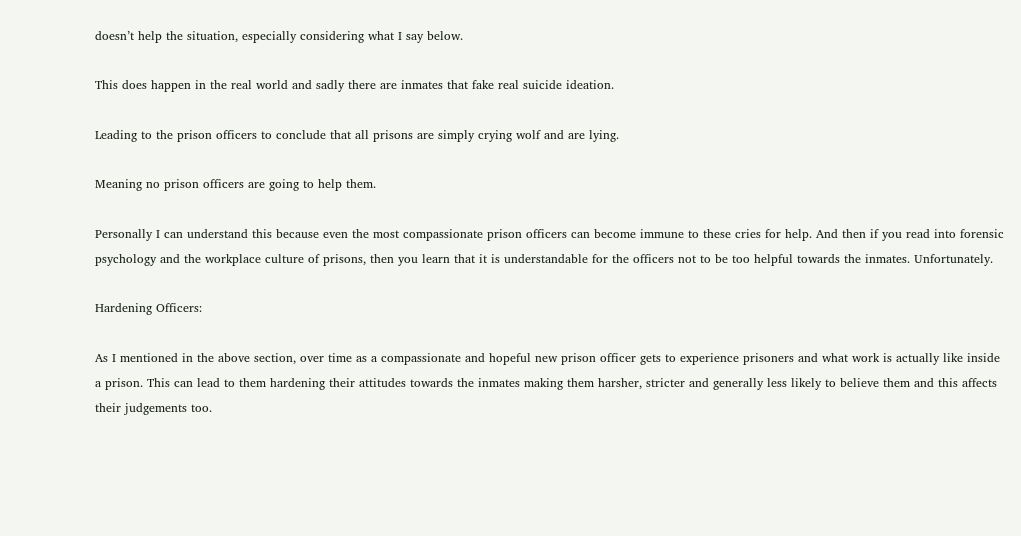doesn’t help the situation, especially considering what I say below.

This does happen in the real world and sadly there are inmates that fake real suicide ideation.

Leading to the prison officers to conclude that all prisons are simply crying wolf and are lying.

Meaning no prison officers are going to help them.

Personally I can understand this because even the most compassionate prison officers can become immune to these cries for help. And then if you read into forensic psychology and the workplace culture of prisons, then you learn that it is understandable for the officers not to be too helpful towards the inmates. Unfortunately.

Hardening Officers:

As I mentioned in the above section, over time as a compassionate and hopeful new prison officer gets to experience prisoners and what work is actually like inside a prison. This can lead to them hardening their attitudes towards the inmates making them harsher, stricter and generally less likely to believe them and this affects their judgements too.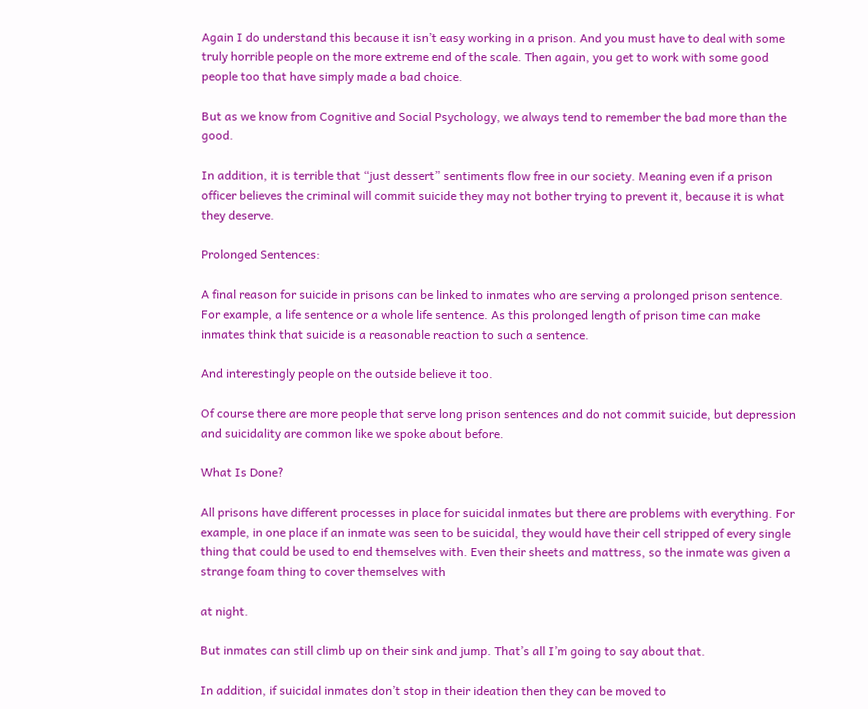Again I do understand this because it isn’t easy working in a prison. And you must have to deal with some truly horrible people on the more extreme end of the scale. Then again, you get to work with some good people too that have simply made a bad choice.

But as we know from Cognitive and Social Psychology, we always tend to remember the bad more than the good.

In addition, it is terrible that “just dessert” sentiments flow free in our society. Meaning even if a prison officer believes the criminal will commit suicide they may not bother trying to prevent it, because it is what they deserve.

Prolonged Sentences:

A final reason for suicide in prisons can be linked to inmates who are serving a prolonged prison sentence. For example, a life sentence or a whole life sentence. As this prolonged length of prison time can make inmates think that suicide is a reasonable reaction to such a sentence.

And interestingly people on the outside believe it too.

Of course there are more people that serve long prison sentences and do not commit suicide, but depression and suicidality are common like we spoke about before.

What Is Done?

All prisons have different processes in place for suicidal inmates but there are problems with everything. For example, in one place if an inmate was seen to be suicidal, they would have their cell stripped of every single thing that could be used to end themselves with. Even their sheets and mattress, so the inmate was given a strange foam thing to cover themselves with

at night.

But inmates can still climb up on their sink and jump. That’s all I’m going to say about that.

In addition, if suicidal inmates don’t stop in their ideation then they can be moved to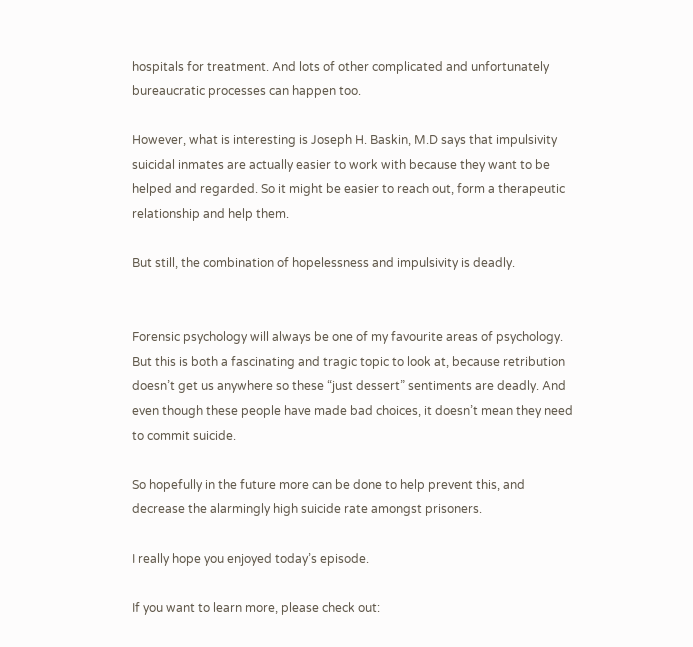hospitals for treatment. And lots of other complicated and unfortunately bureaucratic processes can happen too.

However, what is interesting is Joseph H. Baskin, M.D says that impulsivity suicidal inmates are actually easier to work with because they want to be helped and regarded. So it might be easier to reach out, form a therapeutic relationship and help them.

But still, the combination of hopelessness and impulsivity is deadly.


Forensic psychology will always be one of my favourite areas of psychology. But this is both a fascinating and tragic topic to look at, because retribution doesn’t get us anywhere so these “just dessert” sentiments are deadly. And even though these people have made bad choices, it doesn’t mean they need to commit suicide.

So hopefully in the future more can be done to help prevent this, and decrease the alarmingly high suicide rate amongst prisoners.

I really hope you enjoyed today’s episode.

If you want to learn more, please check out: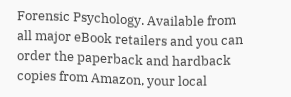Forensic Psychology. Available from all major eBook retailers and you can order the paperback and hardback copies from Amazon, your local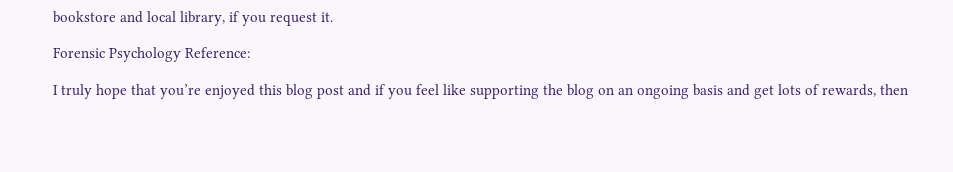bookstore and local library, if you request it.

Forensic Psychology Reference:

I truly hope that you’re enjoyed this blog post and if you feel like supporting the blog on an ongoing basis and get lots of rewards, then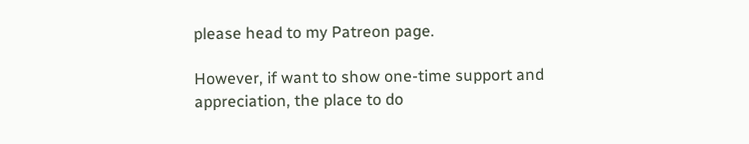please head to my Patreon page.

However, if want to show one-time support and appreciation, the place to do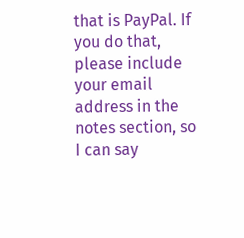that is PayPal. If you do that, please include your email address in the notes section, so I can say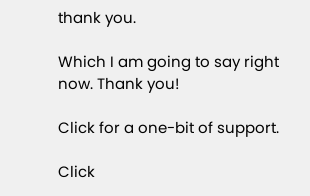thank you.

Which I am going to say right now. Thank you!

Click for a one-bit of support.

Click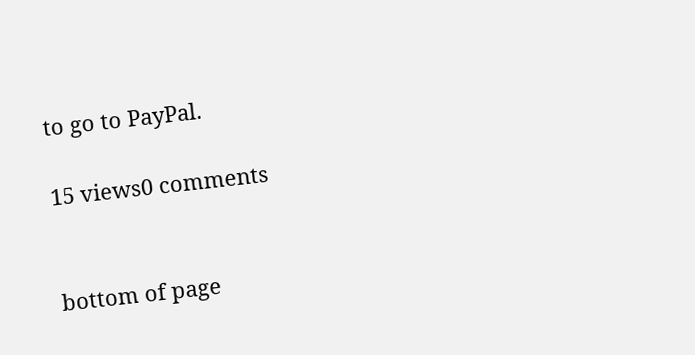to go to PayPal.

15 views0 comments


bottom of page